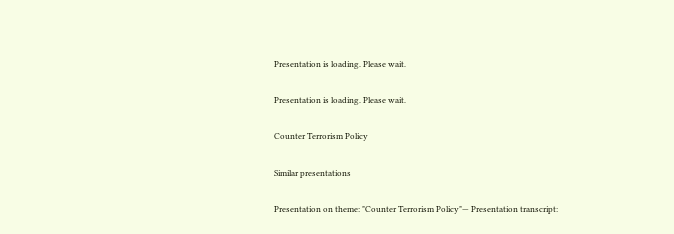Presentation is loading. Please wait.

Presentation is loading. Please wait.

Counter Terrorism Policy

Similar presentations

Presentation on theme: "Counter Terrorism Policy"— Presentation transcript: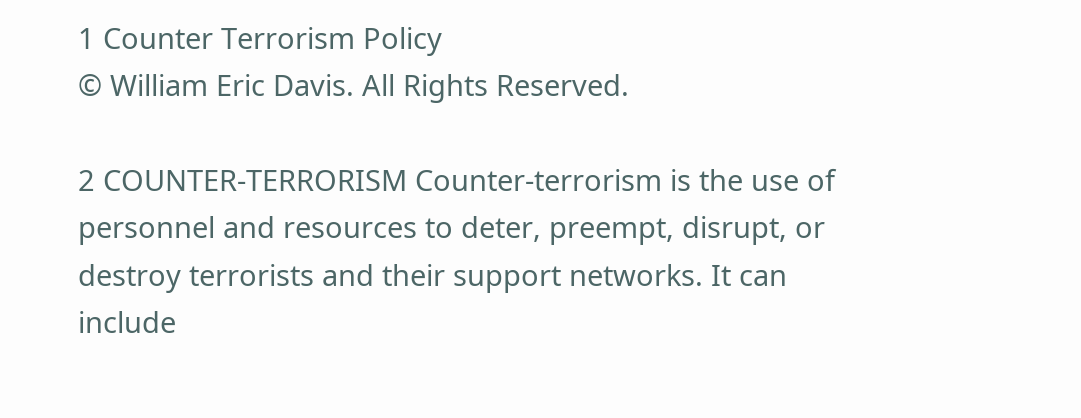1 Counter Terrorism Policy
© William Eric Davis. All Rights Reserved.

2 COUNTER-TERRORISM Counter-terrorism is the use of personnel and resources to deter, preempt, disrupt, or destroy terrorists and their support networks. It can include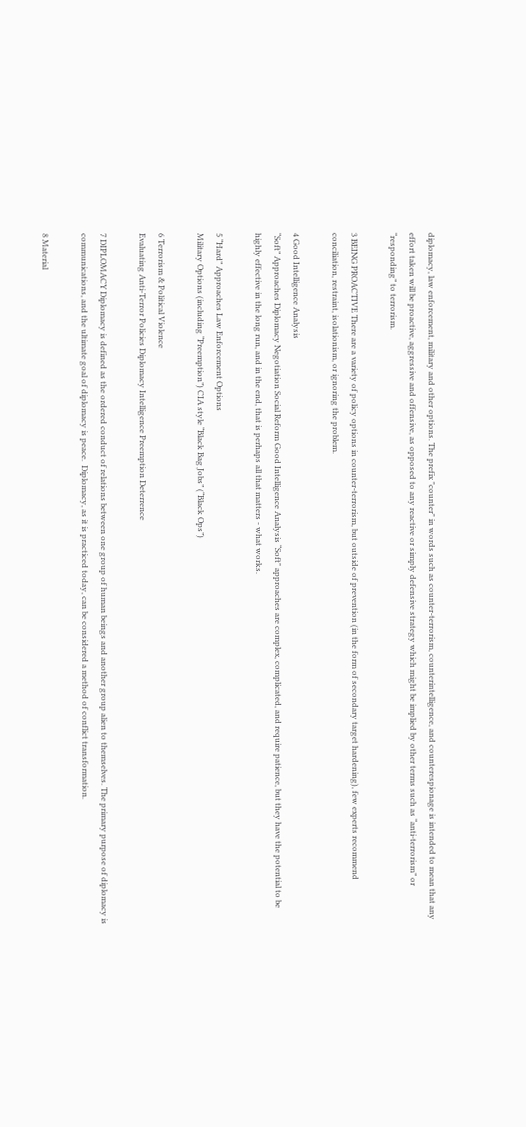diplomacy, law enforcement, military and other options. The prefix "counter" in words such as counter-terrorism, counterintelligence, and counterespionage is intended to mean that any effort taken will be proactive, aggressive and offensive, as opposed to any reactive or simply defensive strategy which might be implied by other terms such as “anti-terrorism” or “responding” to terrorism.

3 BEING PROACTIVE There are a variety of policy options in counter-terrorism, but outside of prevention (in the form of secondary target hardening), few experts recommend conciliation, restraint, isolationism, or ignoring the problem.

4 Good Intelligence Analysis
“Soft” Approaches Diplomacy Negotiation Social Reform Good Intelligence Analysis “Soft" approaches are complex, complicated, and require patience, but they have the potential to be highly effective in the long run, and in the end, that is perhaps all that matters - what works.

5 “Hard” Approaches Law Enforcement Options
Military Options (including “Preemption”) CIA style “Black Bag Jobs” (“Black Ops”)

6 Terrorism & Political Violence
Evaluating Anti-Terror Policies Diplomacy Intelligence Preemption Deterrence

7 DIPLOMACY Diplomacy is defined as the ordered conduct of relations between one group of human beings and another group alien to themselves. The primary purpose of diplomacy is communications, and the ultimate goal of diplomacy is peace.  Diplomacy, as it is practiced today, can be considered a method of conflict transformation.

8 Material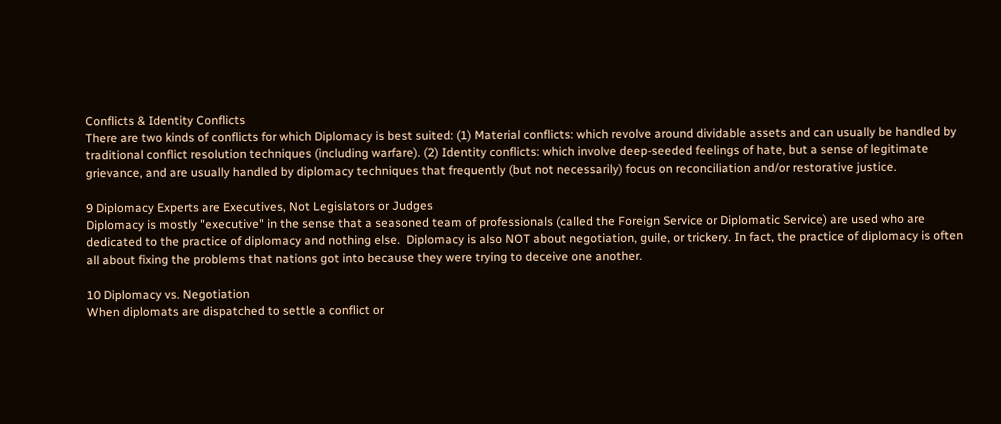Conflicts & Identity Conflicts
There are two kinds of conflicts for which Diplomacy is best suited: (1) Material conflicts: which revolve around dividable assets and can usually be handled by traditional conflict resolution techniques (including warfare). (2) Identity conflicts: which involve deep-seeded feelings of hate, but a sense of legitimate grievance, and are usually handled by diplomacy techniques that frequently (but not necessarily) focus on reconciliation and/or restorative justice.

9 Diplomacy Experts are Executives, Not Legislators or Judges
Diplomacy is mostly "executive" in the sense that a seasoned team of professionals (called the Foreign Service or Diplomatic Service) are used who are dedicated to the practice of diplomacy and nothing else.  Diplomacy is also NOT about negotiation, guile, or trickery. In fact, the practice of diplomacy is often all about fixing the problems that nations got into because they were trying to deceive one another.

10 Diplomacy vs. Negotiation
When diplomats are dispatched to settle a conflict or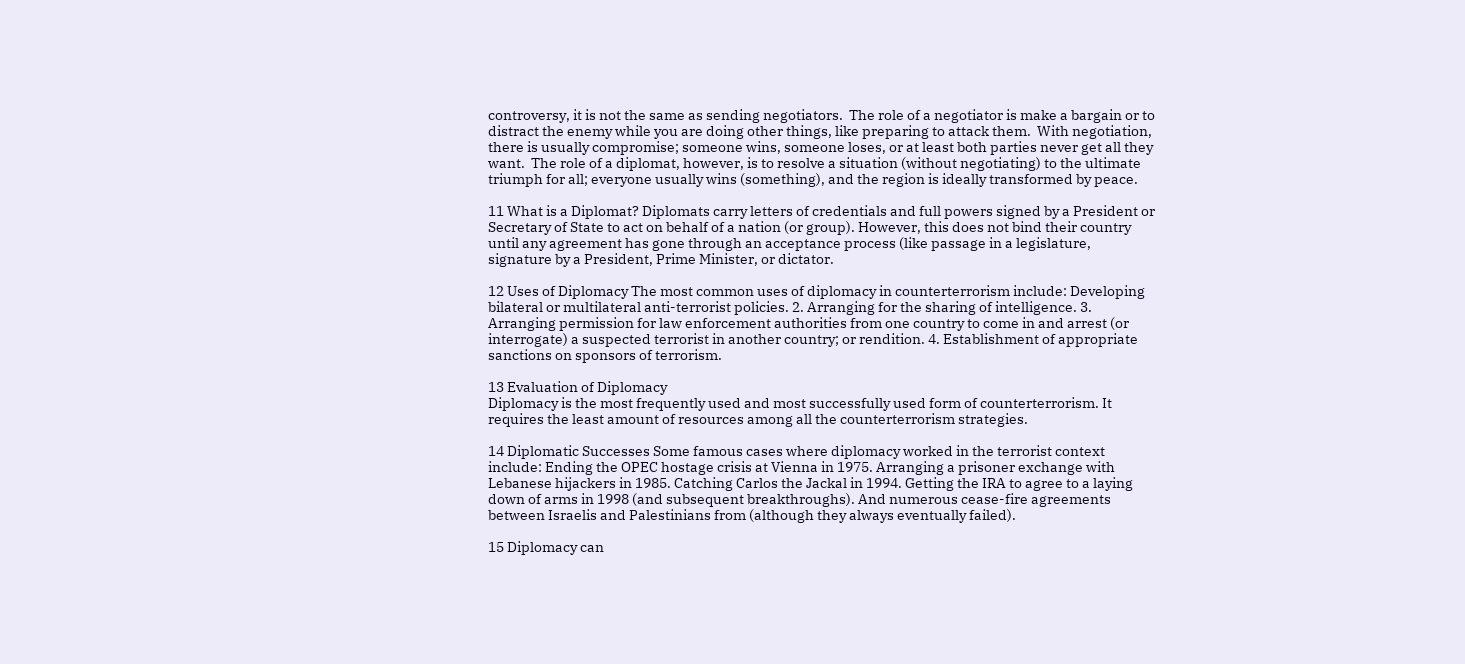controversy, it is not the same as sending negotiators.  The role of a negotiator is make a bargain or to distract the enemy while you are doing other things, like preparing to attack them.  With negotiation, there is usually compromise; someone wins, someone loses, or at least both parties never get all they want.  The role of a diplomat, however, is to resolve a situation (without negotiating) to the ultimate triumph for all; everyone usually wins (something), and the region is ideally transformed by peace.

11 What is a Diplomat? Diplomats carry letters of credentials and full powers signed by a President or Secretary of State to act on behalf of a nation (or group). However, this does not bind their country until any agreement has gone through an acceptance process (like passage in a legislature, signature by a President, Prime Minister, or dictator.

12 Uses of Diplomacy The most common uses of diplomacy in counterterrorism include: Developing bilateral or multilateral anti-terrorist policies. 2. Arranging for the sharing of intelligence. 3. Arranging permission for law enforcement authorities from one country to come in and arrest (or interrogate) a suspected terrorist in another country; or rendition. 4. Establishment of appropriate sanctions on sponsors of terrorism.

13 Evaluation of Diplomacy
Diplomacy is the most frequently used and most successfully used form of counterterrorism. It requires the least amount of resources among all the counterterrorism strategies.

14 Diplomatic Successes Some famous cases where diplomacy worked in the terrorist context include: Ending the OPEC hostage crisis at Vienna in 1975. Arranging a prisoner exchange with Lebanese hijackers in 1985. Catching Carlos the Jackal in 1994. Getting the IRA to agree to a laying down of arms in 1998 (and subsequent breakthroughs). And numerous cease-fire agreements between Israelis and Palestinians from (although they always eventually failed).

15 Diplomacy can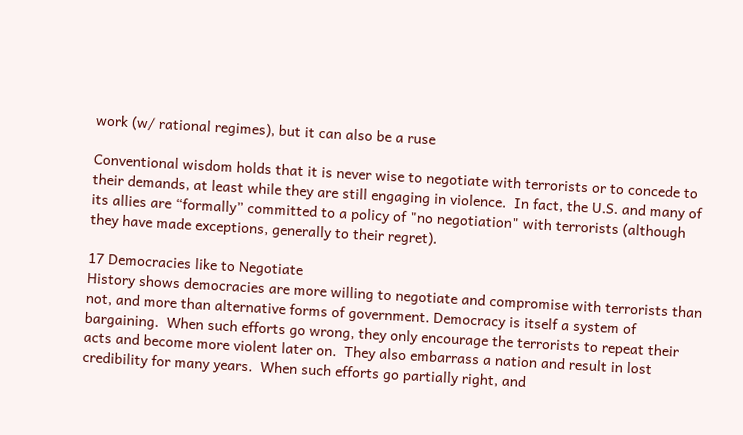work (w/ rational regimes), but it can also be a ruse

Conventional wisdom holds that it is never wise to negotiate with terrorists or to concede to their demands, at least while they are still engaging in violence.  In fact, the U.S. and many of its allies are “formally” committed to a policy of "no negotiation" with terrorists (although they have made exceptions, generally to their regret).

17 Democracies like to Negotiate
History shows democracies are more willing to negotiate and compromise with terrorists than not, and more than alternative forms of government. Democracy is itself a system of bargaining.  When such efforts go wrong, they only encourage the terrorists to repeat their acts and become more violent later on.  They also embarrass a nation and result in lost credibility for many years.  When such efforts go partially right, and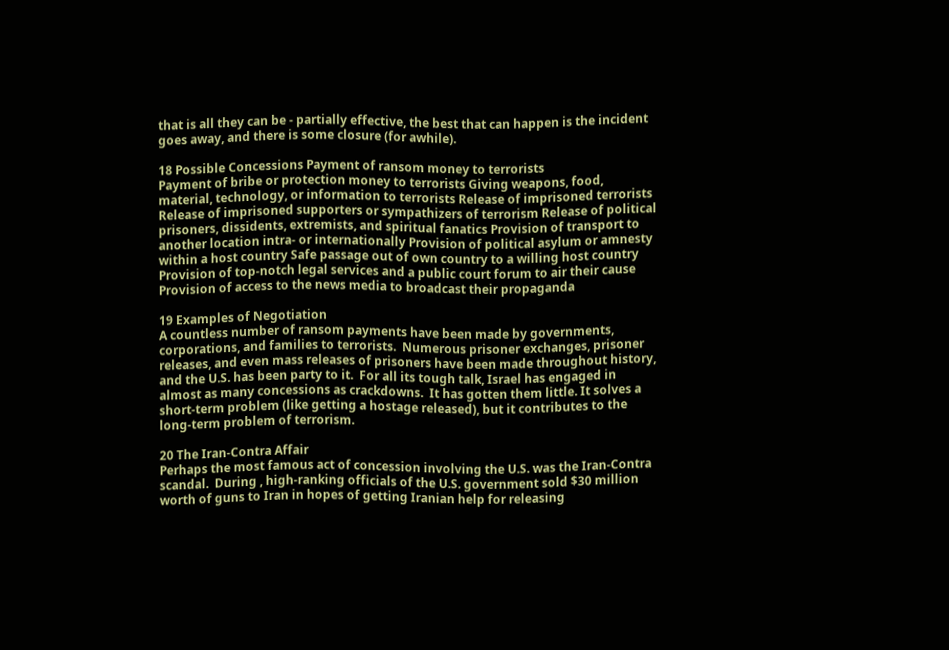that is all they can be - partially effective, the best that can happen is the incident goes away, and there is some closure (for awhile).

18 Possible Concessions Payment of ransom money to terrorists
Payment of bribe or protection money to terrorists Giving weapons, food, material, technology, or information to terrorists Release of imprisoned terrorists Release of imprisoned supporters or sympathizers of terrorism Release of political prisoners, dissidents, extremists, and spiritual fanatics Provision of transport to another location intra- or internationally Provision of political asylum or amnesty within a host country Safe passage out of own country to a willing host country Provision of top-notch legal services and a public court forum to air their cause Provision of access to the news media to broadcast their propaganda

19 Examples of Negotiation
A countless number of ransom payments have been made by governments, corporations, and families to terrorists.  Numerous prisoner exchanges, prisoner releases, and even mass releases of prisoners have been made throughout history, and the U.S. has been party to it.  For all its tough talk, Israel has engaged in almost as many concessions as crackdowns.  It has gotten them little. It solves a short-term problem (like getting a hostage released), but it contributes to the long-term problem of terrorism.

20 The Iran-Contra Affair
Perhaps the most famous act of concession involving the U.S. was the Iran-Contra scandal.  During , high-ranking officials of the U.S. government sold $30 million worth of guns to Iran in hopes of getting Iranian help for releasing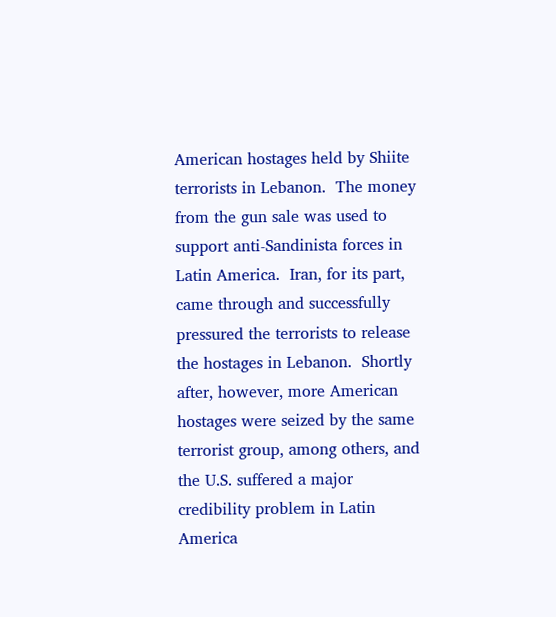American hostages held by Shiite terrorists in Lebanon.  The money from the gun sale was used to support anti-Sandinista forces in Latin America.  Iran, for its part, came through and successfully pressured the terrorists to release the hostages in Lebanon.  Shortly after, however, more American hostages were seized by the same terrorist group, among others, and the U.S. suffered a major credibility problem in Latin America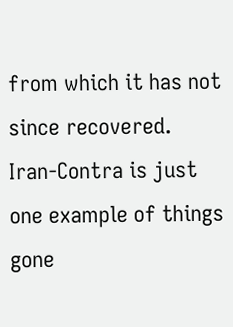from which it has not since recovered.  Iran-Contra is just one example of things gone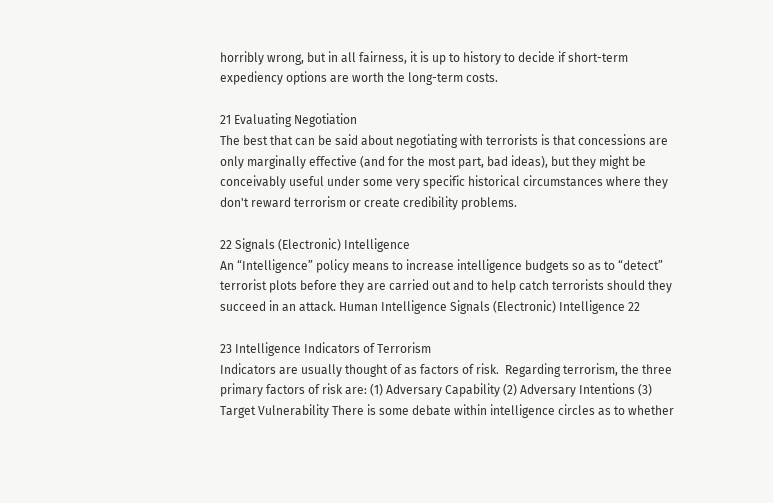horribly wrong, but in all fairness, it is up to history to decide if short-term expediency options are worth the long-term costs.

21 Evaluating Negotiation
The best that can be said about negotiating with terrorists is that concessions are only marginally effective (and for the most part, bad ideas), but they might be conceivably useful under some very specific historical circumstances where they don't reward terrorism or create credibility problems.

22 Signals (Electronic) Intelligence
An “Intelligence” policy means to increase intelligence budgets so as to “detect” terrorist plots before they are carried out and to help catch terrorists should they succeed in an attack. Human Intelligence Signals (Electronic) Intelligence 22

23 Intelligence Indicators of Terrorism
Indicators are usually thought of as factors of risk.  Regarding terrorism, the three primary factors of risk are: (1) Adversary Capability (2) Adversary Intentions (3) Target Vulnerability There is some debate within intelligence circles as to whether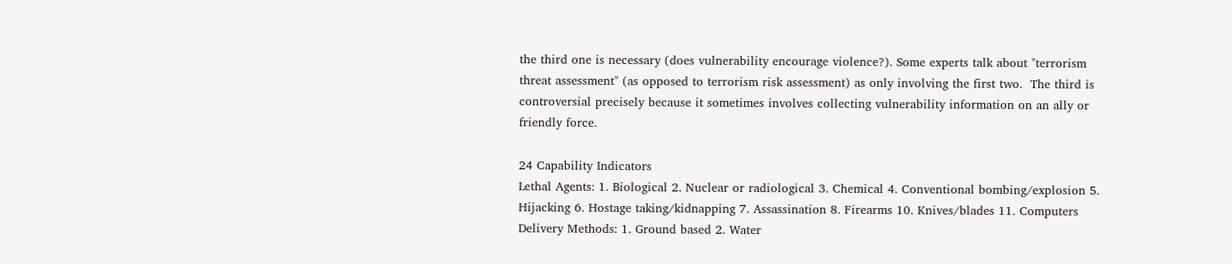the third one is necessary (does vulnerability encourage violence?). Some experts talk about "terrorism threat assessment" (as opposed to terrorism risk assessment) as only involving the first two.  The third is controversial precisely because it sometimes involves collecting vulnerability information on an ally or friendly force.

24 Capability Indicators
Lethal Agents: 1. Biological 2. Nuclear or radiological 3. Chemical 4. Conventional bombing/explosion 5. Hijacking 6. Hostage taking/kidnapping 7. Assassination 8. Firearms 10. Knives/blades 11. Computers Delivery Methods: 1. Ground based 2. Water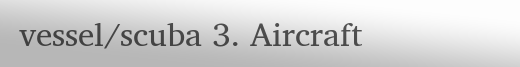vessel/scuba 3. Aircraft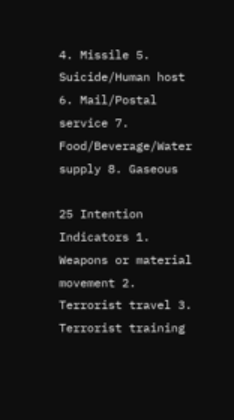4. Missile 5. Suicide/Human host 6. Mail/Postal service 7. Food/Beverage/Water supply 8. Gaseous

25 Intention Indicators 1. Weapons or material movement 2. Terrorist travel 3. Terrorist training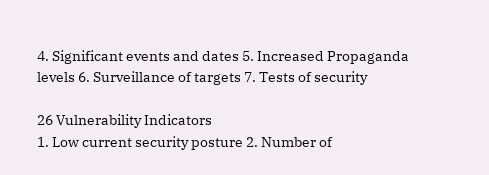4. Significant events and dates 5. Increased Propaganda levels 6. Surveillance of targets 7. Tests of security

26 Vulnerability Indicators
1. Low current security posture 2. Number of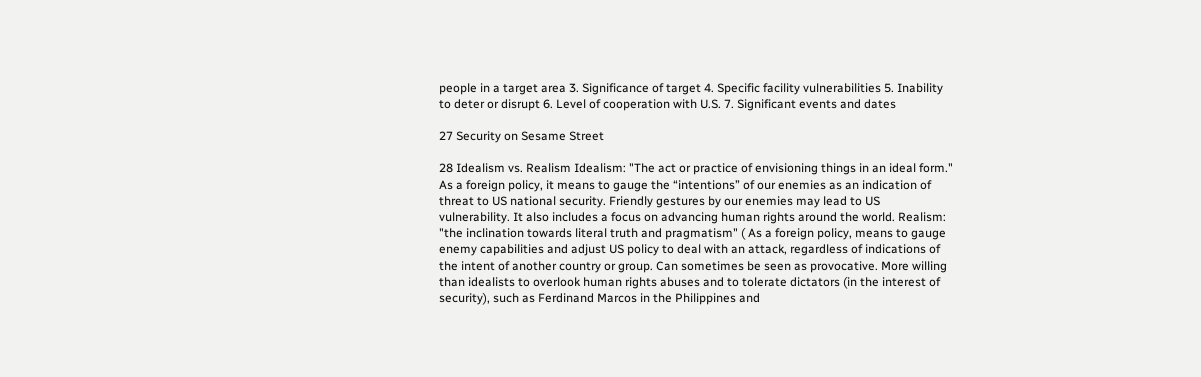people in a target area 3. Significance of target 4. Specific facility vulnerabilities 5. Inability to deter or disrupt 6. Level of cooperation with U.S. 7. Significant events and dates

27 Security on Sesame Street

28 Idealism vs. Realism Idealism: "The act or practice of envisioning things in an ideal form." As a foreign policy, it means to gauge the “intentions” of our enemies as an indication of threat to US national security. Friendly gestures by our enemies may lead to US vulnerability. It also includes a focus on advancing human rights around the world. Realism: "the inclination towards literal truth and pragmatism" ( As a foreign policy, means to gauge enemy capabilities and adjust US policy to deal with an attack, regardless of indications of the intent of another country or group. Can sometimes be seen as provocative. More willing than idealists to overlook human rights abuses and to tolerate dictators (in the interest of security), such as Ferdinand Marcos in the Philippines and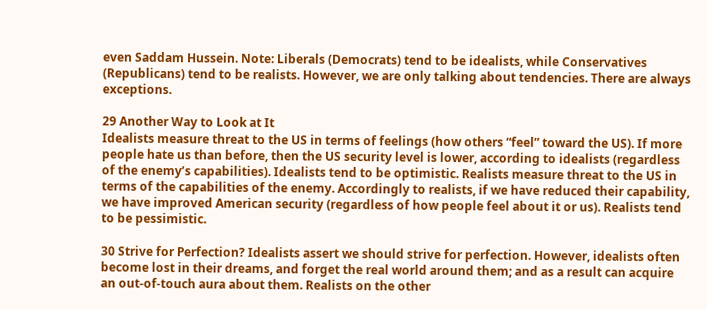even Saddam Hussein. Note: Liberals (Democrats) tend to be idealists, while Conservatives (Republicans) tend to be realists. However, we are only talking about tendencies. There are always exceptions.

29 Another Way to Look at It
Idealists measure threat to the US in terms of feelings (how others “feel” toward the US). If more people hate us than before, then the US security level is lower, according to idealists (regardless of the enemy’s capabilities). Idealists tend to be optimistic. Realists measure threat to the US in terms of the capabilities of the enemy. Accordingly to realists, if we have reduced their capability, we have improved American security (regardless of how people feel about it or us). Realists tend to be pessimistic.

30 Strive for Perfection? Idealists assert we should strive for perfection. However, idealists often become lost in their dreams, and forget the real world around them; and as a result can acquire an out-of-touch aura about them. Realists on the other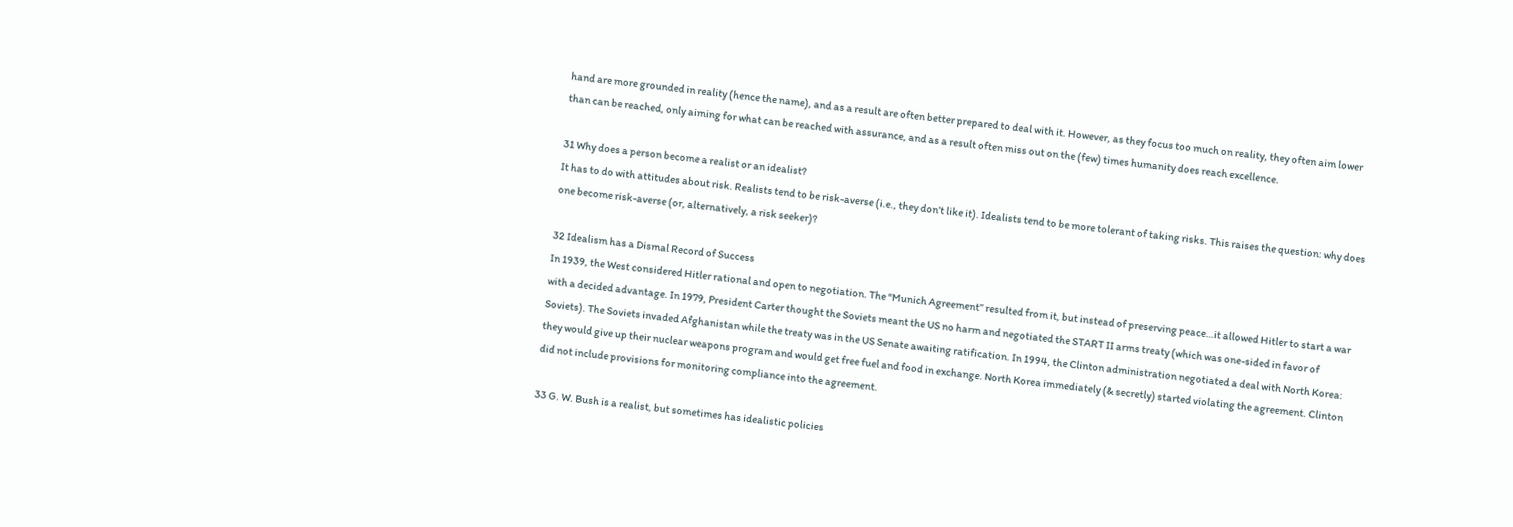hand are more grounded in reality (hence the name), and as a result are often better prepared to deal with it. However, as they focus too much on reality, they often aim lower than can be reached, only aiming for what can be reached with assurance, and as a result often miss out on the (few) times humanity does reach excellence.

31 Why does a person become a realist or an idealist?
It has to do with attitudes about risk. Realists tend to be risk-averse (i.e., they don’t like it). Idealists tend to be more tolerant of taking risks. This raises the question: why does one become risk-averse (or, alternatively, a risk seeker)?

32 Idealism has a Dismal Record of Success
In 1939, the West considered Hitler rational and open to negotiation. The “Munich Agreement” resulted from it, but instead of preserving peace…it allowed Hitler to start a war with a decided advantage. In 1979, President Carter thought the Soviets meant the US no harm and negotiated the START II arms treaty (which was one-sided in favor of Soviets). The Soviets invaded Afghanistan while the treaty was in the US Senate awaiting ratification. In 1994, the Clinton administration negotiated a deal with North Korea: they would give up their nuclear weapons program and would get free fuel and food in exchange. North Korea immediately (& secretly) started violating the agreement. Clinton did not include provisions for monitoring compliance into the agreement.

33 G. W. Bush is a realist, but sometimes has idealistic policies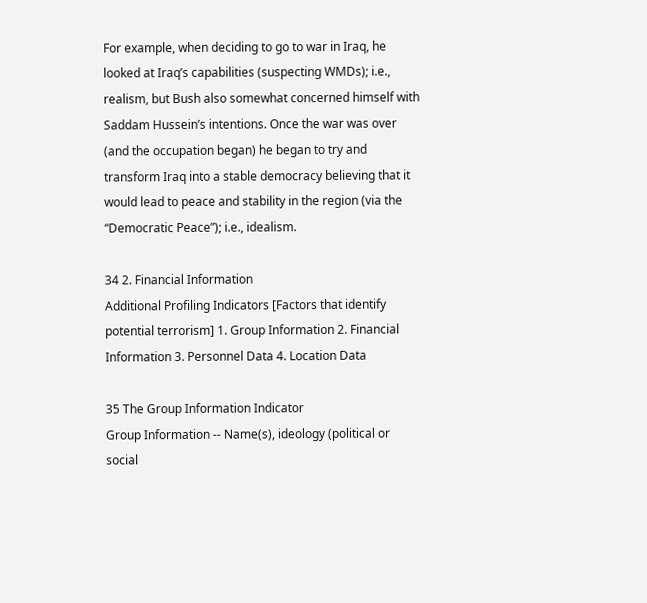For example, when deciding to go to war in Iraq, he looked at Iraq’s capabilities (suspecting WMDs); i.e., realism, but Bush also somewhat concerned himself with Saddam Hussein’s intentions. Once the war was over (and the occupation began) he began to try and transform Iraq into a stable democracy believing that it would lead to peace and stability in the region (via the “Democratic Peace”); i.e., idealism.

34 2. Financial Information
Additional Profiling Indicators [Factors that identify potential terrorism] 1. Group Information 2. Financial Information 3. Personnel Data 4. Location Data

35 The Group Information Indicator
Group Information -- Name(s), ideology (political or social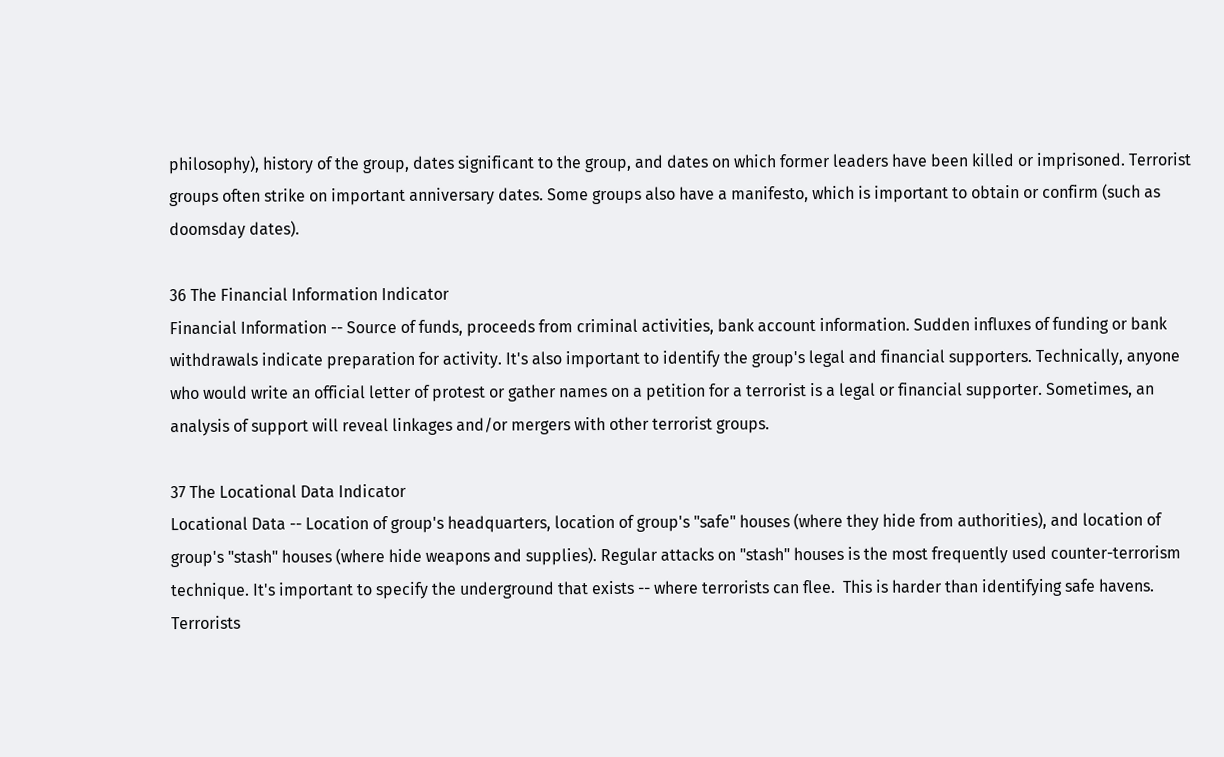philosophy), history of the group, dates significant to the group, and dates on which former leaders have been killed or imprisoned. Terrorist groups often strike on important anniversary dates. Some groups also have a manifesto, which is important to obtain or confirm (such as doomsday dates).

36 The Financial Information Indicator
Financial Information -- Source of funds, proceeds from criminal activities, bank account information. Sudden influxes of funding or bank withdrawals indicate preparation for activity. It's also important to identify the group's legal and financial supporters. Technically, anyone who would write an official letter of protest or gather names on a petition for a terrorist is a legal or financial supporter. Sometimes, an analysis of support will reveal linkages and/or mergers with other terrorist groups.

37 The Locational Data Indicator
Locational Data -- Location of group's headquarters, location of group's "safe" houses (where they hide from authorities), and location of group's "stash" houses (where hide weapons and supplies). Regular attacks on "stash" houses is the most frequently used counter-terrorism technique. It's important to specify the underground that exists -- where terrorists can flee.  This is harder than identifying safe havens.  Terrorists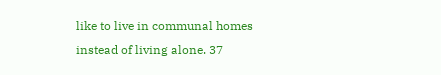like to live in communal homes instead of living alone. 37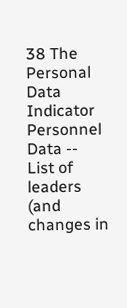38 The Personal Data Indicator
Personnel Data -- List of leaders (and changes in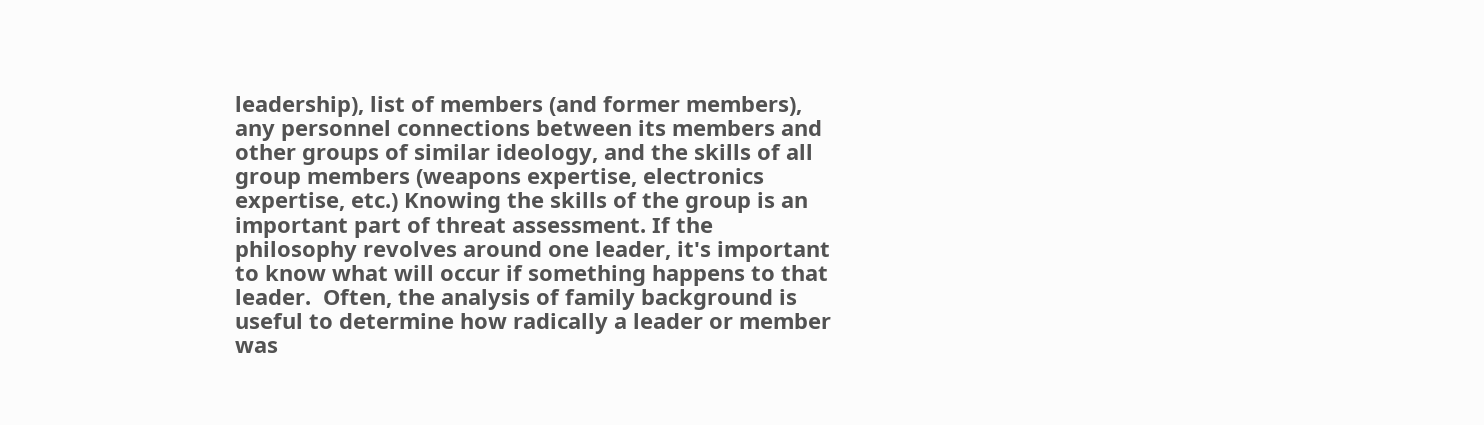leadership), list of members (and former members), any personnel connections between its members and other groups of similar ideology, and the skills of all group members (weapons expertise, electronics expertise, etc.) Knowing the skills of the group is an important part of threat assessment. If the philosophy revolves around one leader, it's important to know what will occur if something happens to that leader.  Often, the analysis of family background is useful to determine how radically a leader or member was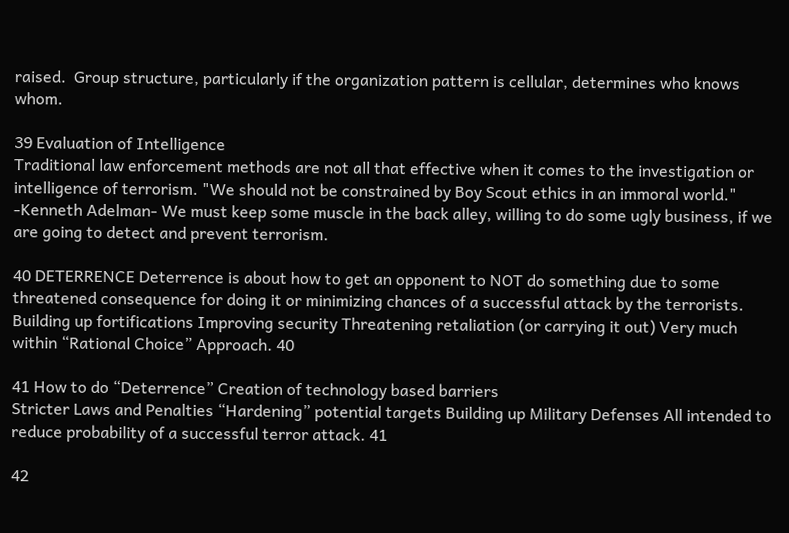raised.  Group structure, particularly if the organization pattern is cellular, determines who knows whom.

39 Evaluation of Intelligence
Traditional law enforcement methods are not all that effective when it comes to the investigation or intelligence of terrorism. "We should not be constrained by Boy Scout ethics in an immoral world." -Kenneth Adelman- We must keep some muscle in the back alley, willing to do some ugly business, if we are going to detect and prevent terrorism.

40 DETERRENCE Deterrence is about how to get an opponent to NOT do something due to some threatened consequence for doing it or minimizing chances of a successful attack by the terrorists. Building up fortifications Improving security Threatening retaliation (or carrying it out) Very much within “Rational Choice” Approach. 40

41 How to do “Deterrence” Creation of technology based barriers
Stricter Laws and Penalties “Hardening” potential targets Building up Military Defenses All intended to reduce probability of a successful terror attack. 41

42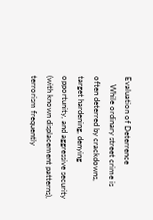Evaluation of Deterrence
    While ordinary street crime is often deterred by crackdowns, target hardening, denying opportunity, and aggressive security (with known displacement patterns), terrorism frequently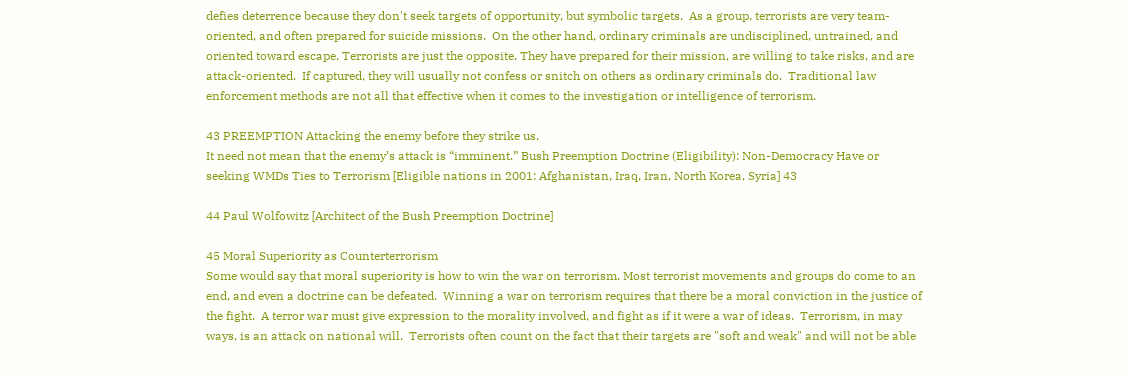defies deterrence because they don't seek targets of opportunity, but symbolic targets.  As a group, terrorists are very team-oriented, and often prepared for suicide missions.  On the other hand, ordinary criminals are undisciplined, untrained, and oriented toward escape. Terrorists are just the opposite. They have prepared for their mission, are willing to take risks, and are attack-oriented.  If captured, they will usually not confess or snitch on others as ordinary criminals do.  Traditional law enforcement methods are not all that effective when it comes to the investigation or intelligence of terrorism.

43 PREEMPTION Attacking the enemy before they strike us.
It need not mean that the enemy’s attack is “imminent.” Bush Preemption Doctrine (Eligibility): Non-Democracy Have or seeking WMDs Ties to Terrorism [Eligible nations in 2001: Afghanistan, Iraq, Iran, North Korea, Syria] 43

44 Paul Wolfowitz [Architect of the Bush Preemption Doctrine]

45 Moral Superiority as Counterterrorism
Some would say that moral superiority is how to win the war on terrorism. Most terrorist movements and groups do come to an end, and even a doctrine can be defeated.  Winning a war on terrorism requires that there be a moral conviction in the justice of the fight.  A terror war must give expression to the morality involved, and fight as if it were a war of ideas.  Terrorism, in may ways, is an attack on national will.  Terrorists often count on the fact that their targets are "soft and weak" and will not be able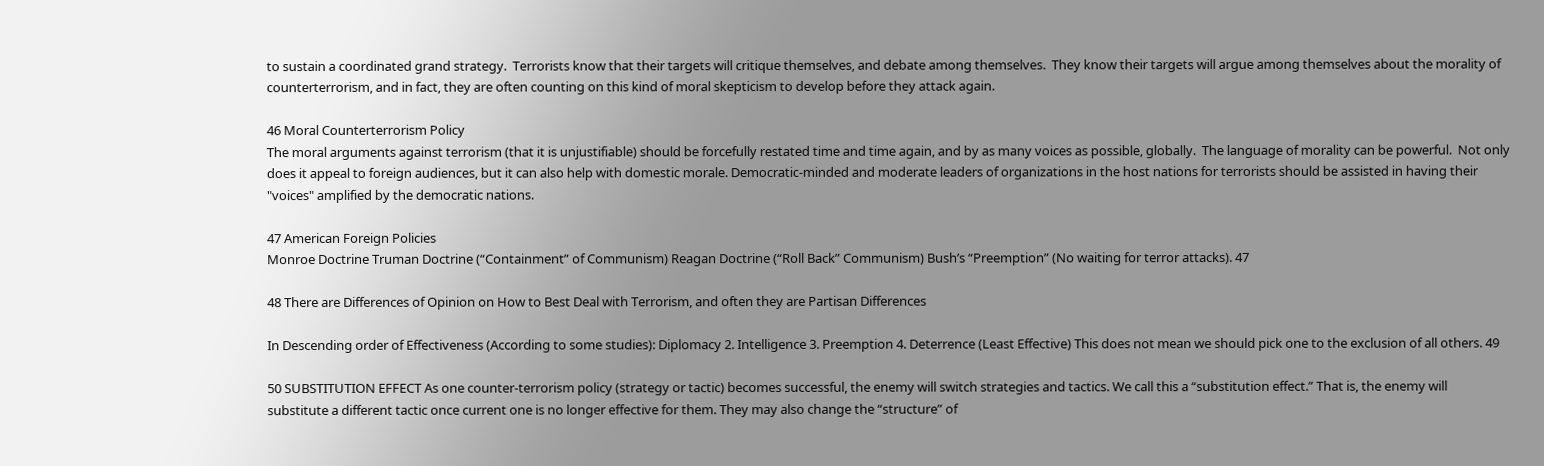to sustain a coordinated grand strategy.  Terrorists know that their targets will critique themselves, and debate among themselves.  They know their targets will argue among themselves about the morality of counterterrorism, and in fact, they are often counting on this kind of moral skepticism to develop before they attack again.

46 Moral Counterterrorism Policy
The moral arguments against terrorism (that it is unjustifiable) should be forcefully restated time and time again, and by as many voices as possible, globally.  The language of morality can be powerful.  Not only does it appeal to foreign audiences, but it can also help with domestic morale. Democratic-minded and moderate leaders of organizations in the host nations for terrorists should be assisted in having their "voices" amplified by the democratic nations.

47 American Foreign Policies
Monroe Doctrine Truman Doctrine (“Containment” of Communism) Reagan Doctrine (“Roll Back” Communism) Bush’s “Preemption” (No waiting for terror attacks). 47

48 There are Differences of Opinion on How to Best Deal with Terrorism, and often they are Partisan Differences

In Descending order of Effectiveness (According to some studies): Diplomacy 2. Intelligence 3. Preemption 4. Deterrence (Least Effective) This does not mean we should pick one to the exclusion of all others. 49

50 SUBSTITUTION EFFECT As one counter-terrorism policy (strategy or tactic) becomes successful, the enemy will switch strategies and tactics. We call this a “substitution effect.” That is, the enemy will substitute a different tactic once current one is no longer effective for them. They may also change the “structure” of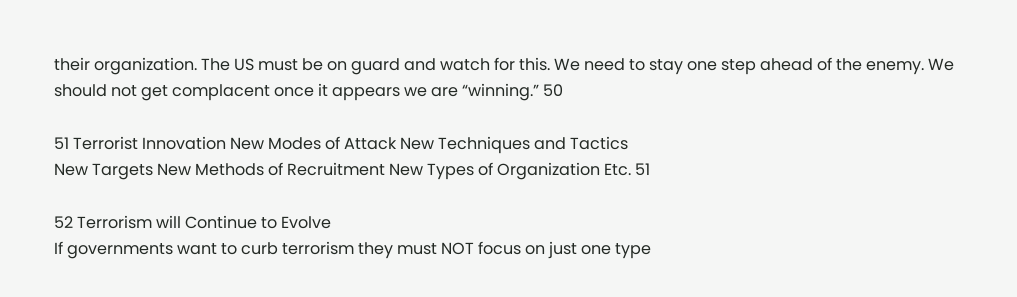their organization. The US must be on guard and watch for this. We need to stay one step ahead of the enemy. We should not get complacent once it appears we are “winning.” 50

51 Terrorist Innovation New Modes of Attack New Techniques and Tactics
New Targets New Methods of Recruitment New Types of Organization Etc. 51

52 Terrorism will Continue to Evolve
If governments want to curb terrorism they must NOT focus on just one type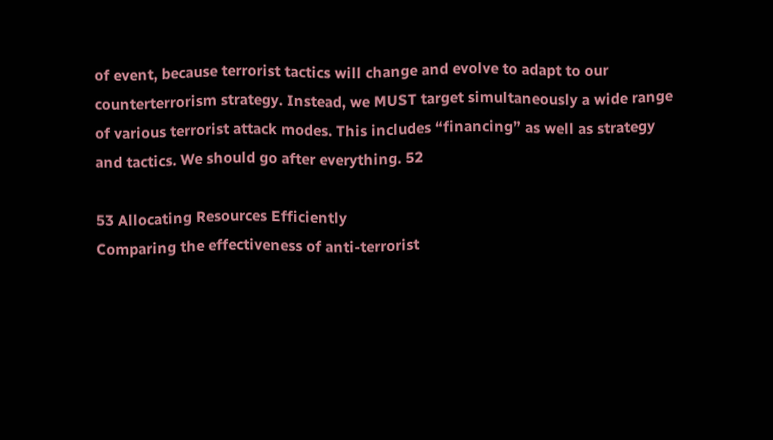of event, because terrorist tactics will change and evolve to adapt to our counterterrorism strategy. Instead, we MUST target simultaneously a wide range of various terrorist attack modes. This includes “financing” as well as strategy and tactics. We should go after everything. 52

53 Allocating Resources Efficiently
Comparing the effectiveness of anti-terrorist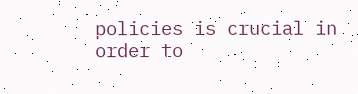policies is crucial in order to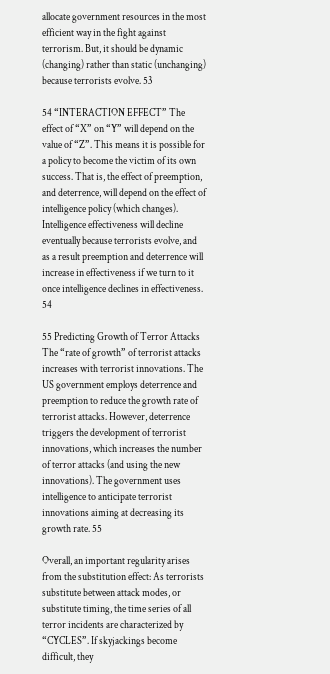allocate government resources in the most efficient way in the fight against terrorism. But, it should be dynamic (changing) rather than static (unchanging) because terrorists evolve. 53

54 “INTERACTION EFFECT” The effect of “X” on “Y” will depend on the value of “Z”. This means it is possible for a policy to become the victim of its own success. That is, the effect of preemption, and deterrence, will depend on the effect of intelligence policy (which changes). Intelligence effectiveness will decline eventually because terrorists evolve, and as a result preemption and deterrence will increase in effectiveness if we turn to it once intelligence declines in effectiveness. 54

55 Predicting Growth of Terror Attacks
The “rate of growth” of terrorist attacks increases with terrorist innovations. The US government employs deterrence and preemption to reduce the growth rate of terrorist attacks. However, deterrence triggers the development of terrorist innovations, which increases the number of terror attacks (and using the new innovations). The government uses intelligence to anticipate terrorist innovations aiming at decreasing its growth rate. 55

Overall, an important regularity arises from the substitution effect: As terrorists substitute between attack modes, or substitute timing, the time series of all terror incidents are characterized by “CYCLES”. If skyjackings become difficult, they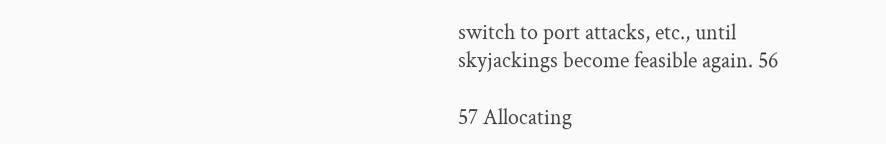switch to port attacks, etc., until skyjackings become feasible again. 56

57 Allocating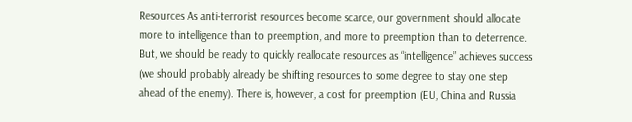Resources As anti-terrorist resources become scarce, our government should allocate more to intelligence than to preemption, and more to preemption than to deterrence. But, we should be ready to quickly reallocate resources as “intelligence” achieves success (we should probably already be shifting resources to some degree to stay one step ahead of the enemy). There is, however, a cost for preemption (EU, China and Russia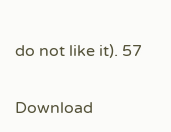do not like it). 57

Download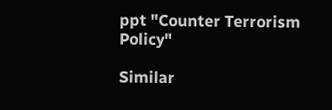ppt "Counter Terrorism Policy"

Similar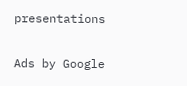presentations

Ads by Google